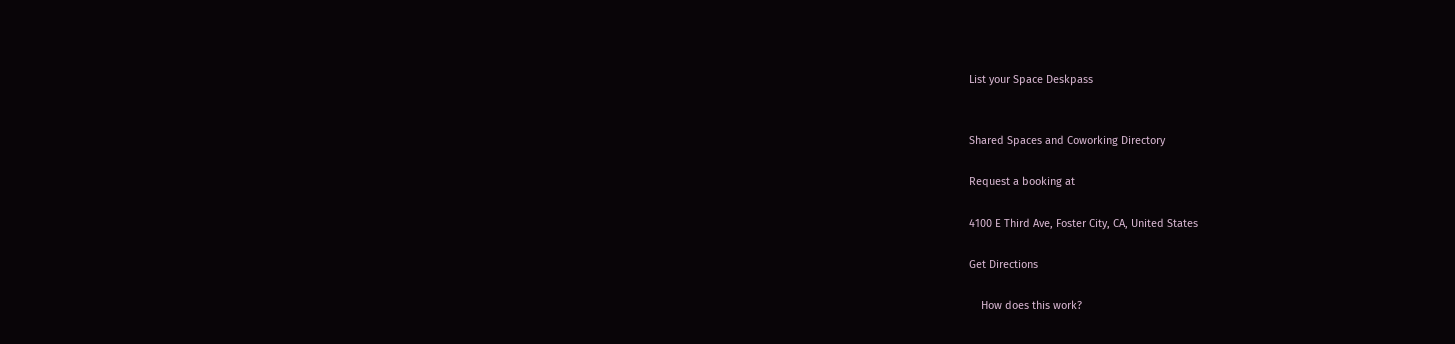List your Space Deskpass


Shared Spaces and Coworking Directory

Request a booking at

4100 E Third Ave, Foster City, CA, United States

Get Directions

    How does this work?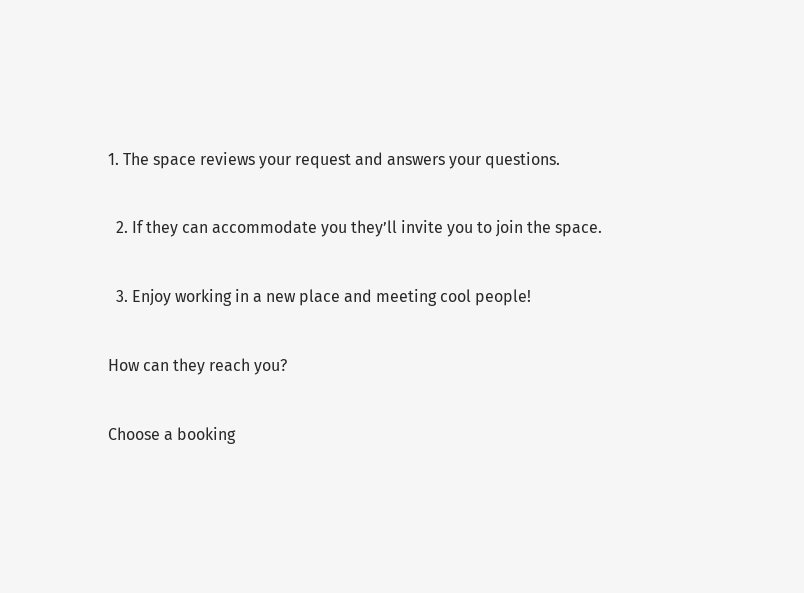1. The space reviews your request and answers your questions.

  2. If they can accommodate you they’ll invite you to join the space.

  3. Enjoy working in a new place and meeting cool people!

How can they reach you?

Choose a booking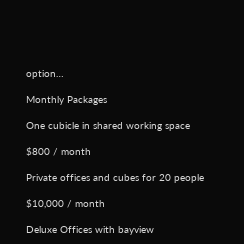option…

Monthly Packages

One cubicle in shared working space

$800 / month

Private offices and cubes for 20 people

$10,000 / month

Deluxe Offices with bayview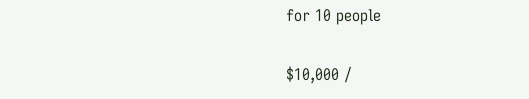for 10 people

$10,000 /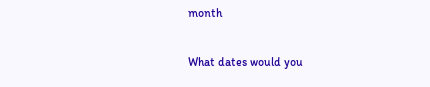month

What dates would you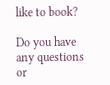like to book?

Do you have any questions or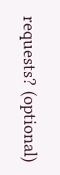requests? (optional)